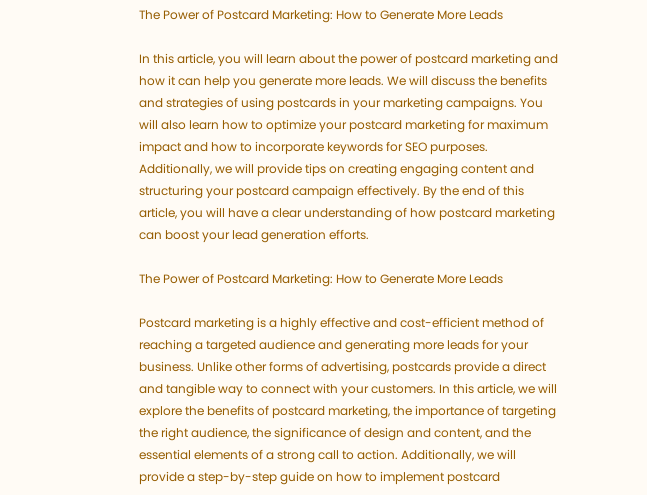The Power of Postcard Marketing: How to Generate More Leads

In this article, you will learn about the power of postcard marketing and how it can help you generate more leads. We will discuss the benefits and strategies of using postcards in your marketing campaigns. You will also learn how to optimize your postcard marketing for maximum impact and how to incorporate keywords for SEO purposes. Additionally, we will provide tips on creating engaging content and structuring your postcard campaign effectively. By the end of this article, you will have a clear understanding of how postcard marketing can boost your lead generation efforts.

The Power of Postcard Marketing: How to Generate More Leads

Postcard marketing is a highly effective and cost-efficient method of reaching a targeted audience and generating more leads for your business. Unlike other forms of advertising, postcards provide a direct and tangible way to connect with your customers. In this article, we will explore the benefits of postcard marketing, the importance of targeting the right audience, the significance of design and content, and the essential elements of a strong call to action. Additionally, we will provide a step-by-step guide on how to implement postcard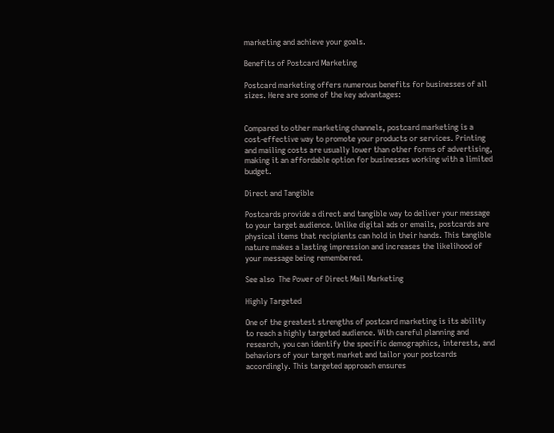marketing and achieve your goals.

Benefits of Postcard Marketing

Postcard marketing offers numerous benefits for businesses of all sizes. Here are some of the key advantages:


Compared to other marketing channels, postcard marketing is a cost-effective way to promote your products or services. Printing and mailing costs are usually lower than other forms of advertising, making it an affordable option for businesses working with a limited budget.

Direct and Tangible

Postcards provide a direct and tangible way to deliver your message to your target audience. Unlike digital ads or emails, postcards are physical items that recipients can hold in their hands. This tangible nature makes a lasting impression and increases the likelihood of your message being remembered.

See also  The Power of Direct Mail Marketing

Highly Targeted

One of the greatest strengths of postcard marketing is its ability to reach a highly targeted audience. With careful planning and research, you can identify the specific demographics, interests, and behaviors of your target market and tailor your postcards accordingly. This targeted approach ensures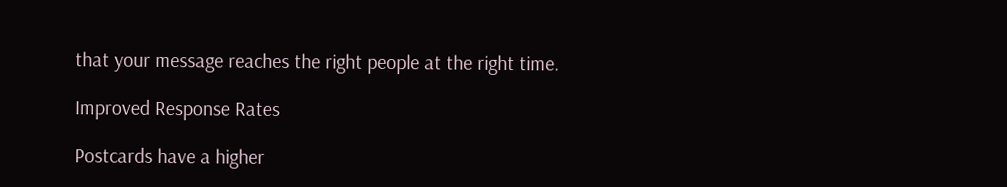that your message reaches the right people at the right time.

Improved Response Rates

Postcards have a higher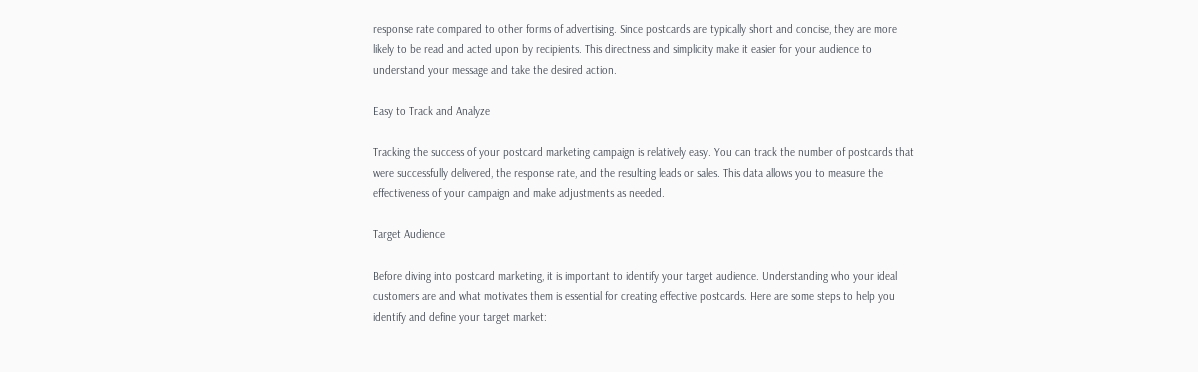response rate compared to other forms of advertising. Since postcards are typically short and concise, they are more likely to be read and acted upon by recipients. This directness and simplicity make it easier for your audience to understand your message and take the desired action.

Easy to Track and Analyze

Tracking the success of your postcard marketing campaign is relatively easy. You can track the number of postcards that were successfully delivered, the response rate, and the resulting leads or sales. This data allows you to measure the effectiveness of your campaign and make adjustments as needed.

Target Audience

Before diving into postcard marketing, it is important to identify your target audience. Understanding who your ideal customers are and what motivates them is essential for creating effective postcards. Here are some steps to help you identify and define your target market: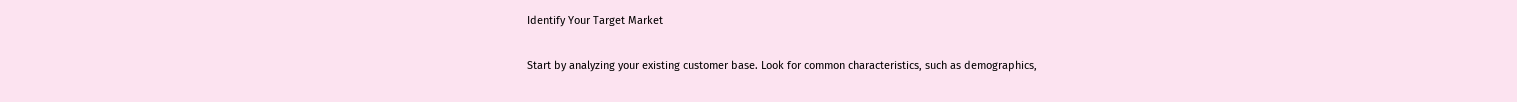Identify Your Target Market

Start by analyzing your existing customer base. Look for common characteristics, such as demographics,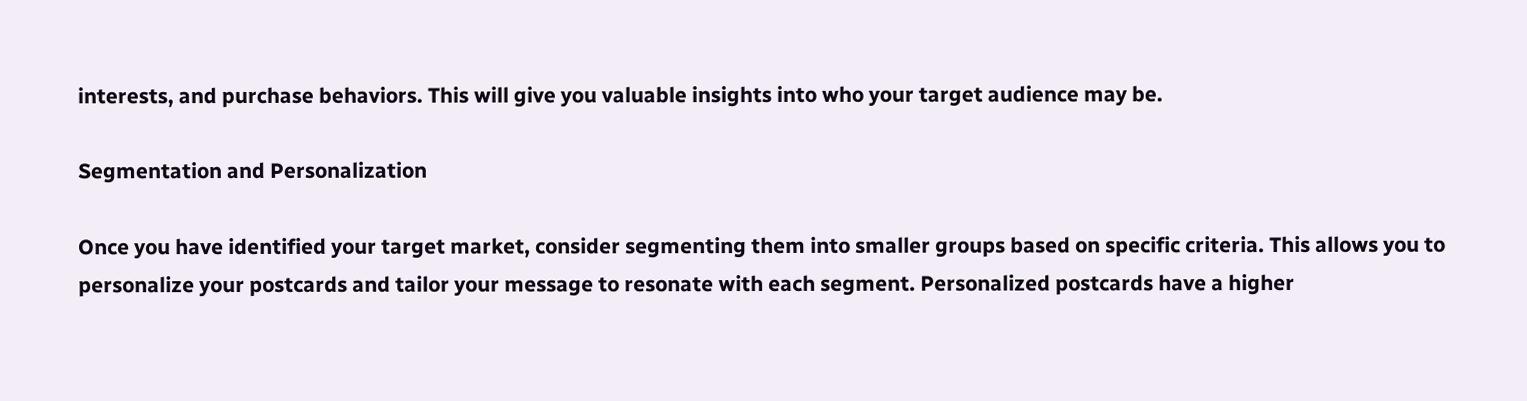interests, and purchase behaviors. This will give you valuable insights into who your target audience may be.

Segmentation and Personalization

Once you have identified your target market, consider segmenting them into smaller groups based on specific criteria. This allows you to personalize your postcards and tailor your message to resonate with each segment. Personalized postcards have a higher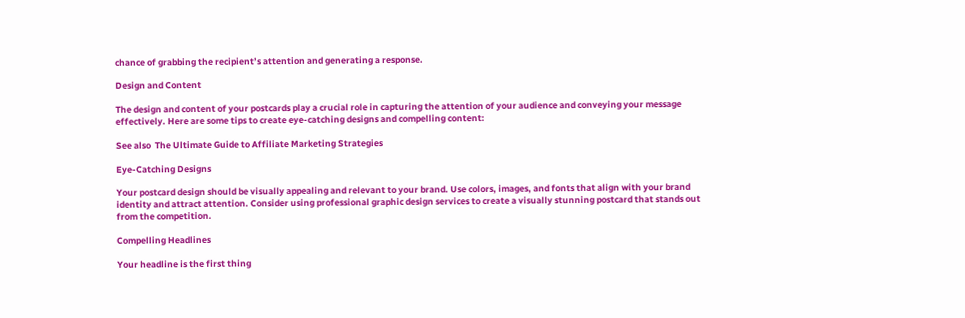chance of grabbing the recipient’s attention and generating a response.

Design and Content

The design and content of your postcards play a crucial role in capturing the attention of your audience and conveying your message effectively. Here are some tips to create eye-catching designs and compelling content:

See also  The Ultimate Guide to Affiliate Marketing Strategies

Eye-Catching Designs

Your postcard design should be visually appealing and relevant to your brand. Use colors, images, and fonts that align with your brand identity and attract attention. Consider using professional graphic design services to create a visually stunning postcard that stands out from the competition.

Compelling Headlines

Your headline is the first thing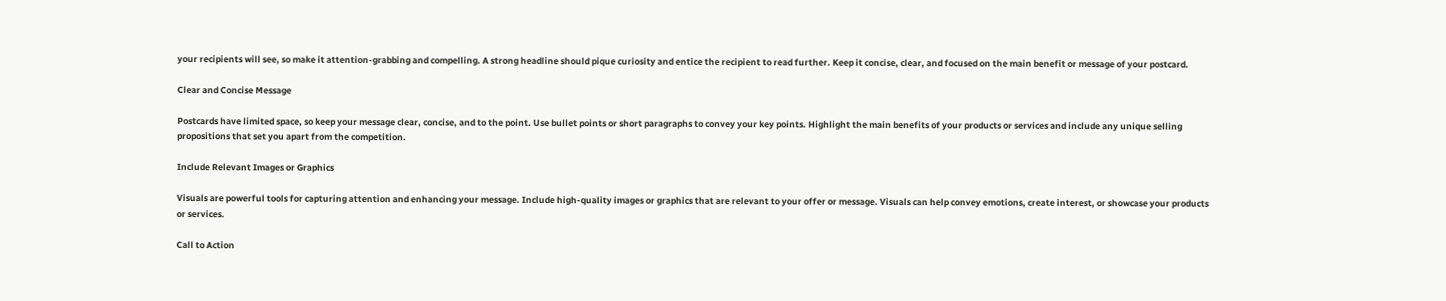your recipients will see, so make it attention-grabbing and compelling. A strong headline should pique curiosity and entice the recipient to read further. Keep it concise, clear, and focused on the main benefit or message of your postcard.

Clear and Concise Message

Postcards have limited space, so keep your message clear, concise, and to the point. Use bullet points or short paragraphs to convey your key points. Highlight the main benefits of your products or services and include any unique selling propositions that set you apart from the competition.

Include Relevant Images or Graphics

Visuals are powerful tools for capturing attention and enhancing your message. Include high-quality images or graphics that are relevant to your offer or message. Visuals can help convey emotions, create interest, or showcase your products or services.

Call to Action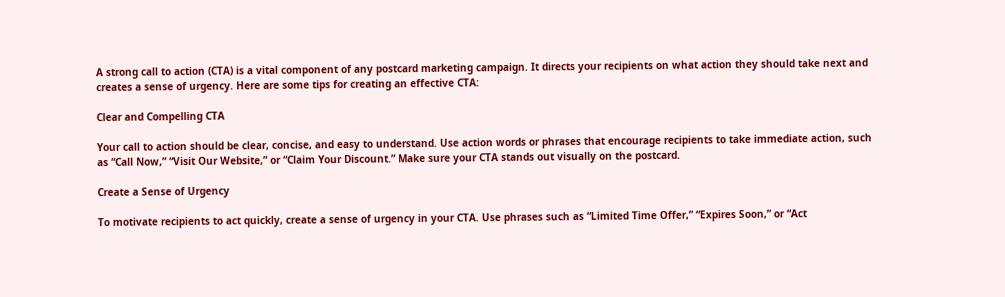A strong call to action (CTA) is a vital component of any postcard marketing campaign. It directs your recipients on what action they should take next and creates a sense of urgency. Here are some tips for creating an effective CTA:

Clear and Compelling CTA

Your call to action should be clear, concise, and easy to understand. Use action words or phrases that encourage recipients to take immediate action, such as “Call Now,” “Visit Our Website,” or “Claim Your Discount.” Make sure your CTA stands out visually on the postcard.

Create a Sense of Urgency

To motivate recipients to act quickly, create a sense of urgency in your CTA. Use phrases such as “Limited Time Offer,” “Expires Soon,” or “Act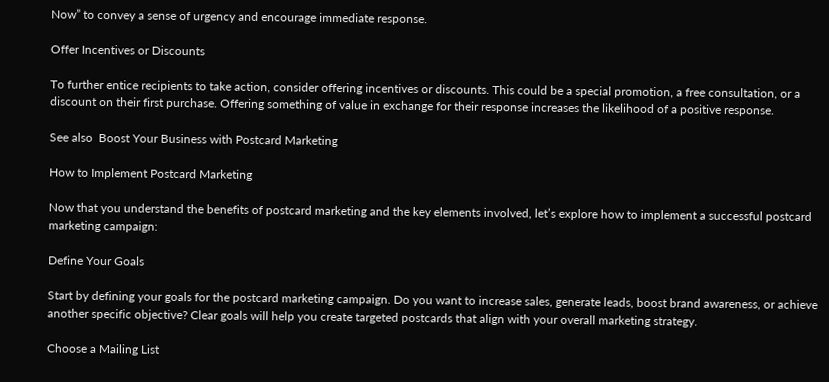Now” to convey a sense of urgency and encourage immediate response.

Offer Incentives or Discounts

To further entice recipients to take action, consider offering incentives or discounts. This could be a special promotion, a free consultation, or a discount on their first purchase. Offering something of value in exchange for their response increases the likelihood of a positive response.

See also  Boost Your Business with Postcard Marketing

How to Implement Postcard Marketing

Now that you understand the benefits of postcard marketing and the key elements involved, let’s explore how to implement a successful postcard marketing campaign:

Define Your Goals

Start by defining your goals for the postcard marketing campaign. Do you want to increase sales, generate leads, boost brand awareness, or achieve another specific objective? Clear goals will help you create targeted postcards that align with your overall marketing strategy.

Choose a Mailing List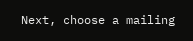Next, choose a mailing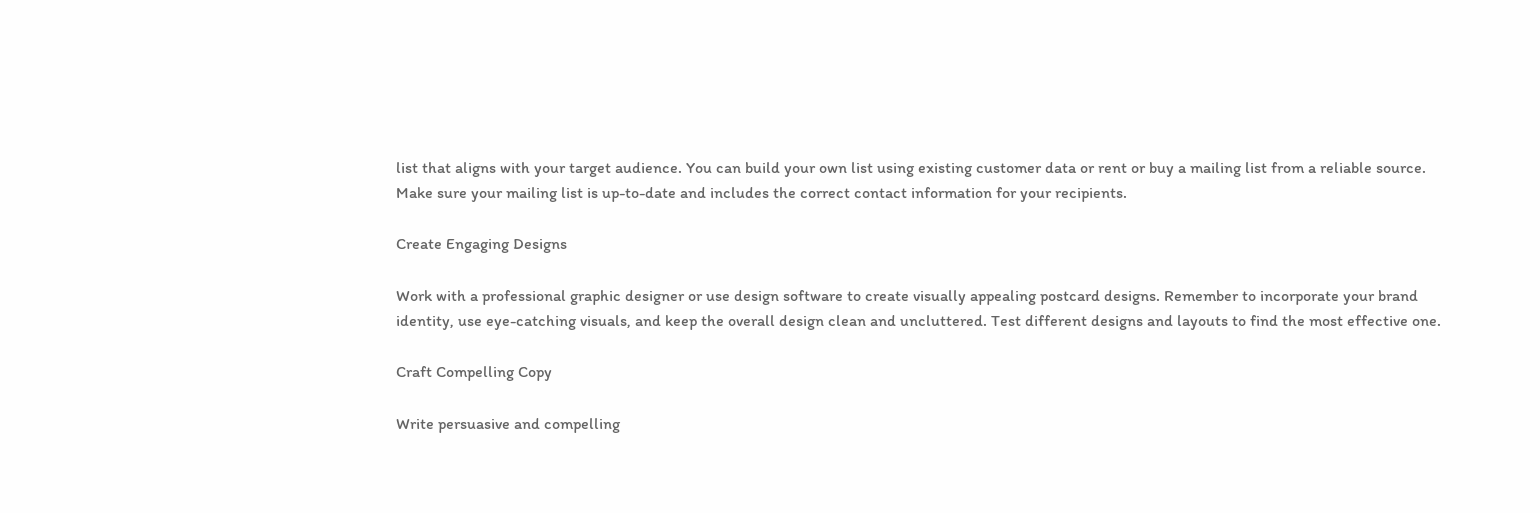list that aligns with your target audience. You can build your own list using existing customer data or rent or buy a mailing list from a reliable source. Make sure your mailing list is up-to-date and includes the correct contact information for your recipients.

Create Engaging Designs

Work with a professional graphic designer or use design software to create visually appealing postcard designs. Remember to incorporate your brand identity, use eye-catching visuals, and keep the overall design clean and uncluttered. Test different designs and layouts to find the most effective one.

Craft Compelling Copy

Write persuasive and compelling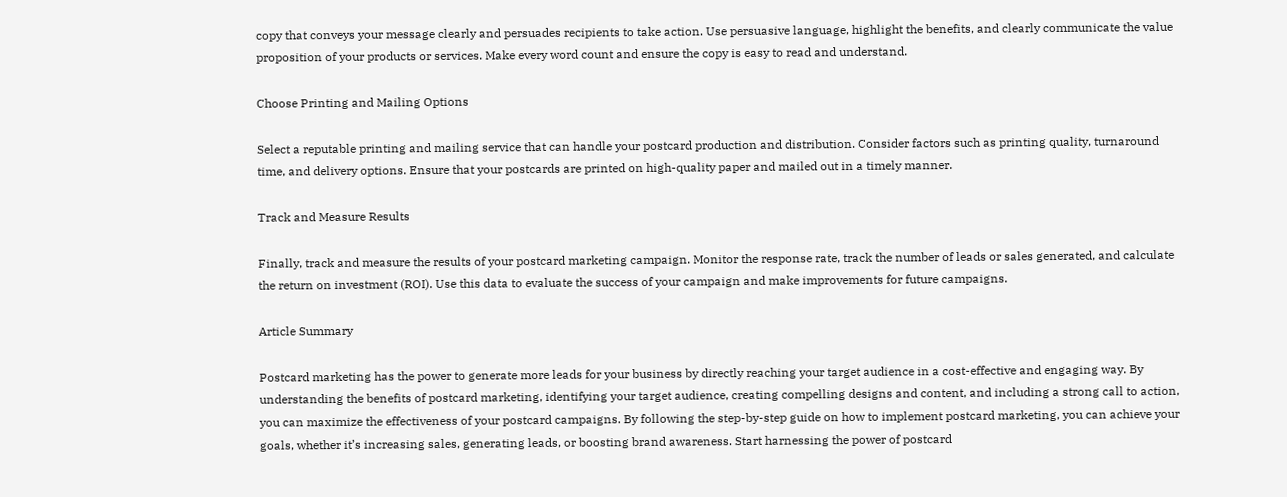copy that conveys your message clearly and persuades recipients to take action. Use persuasive language, highlight the benefits, and clearly communicate the value proposition of your products or services. Make every word count and ensure the copy is easy to read and understand.

Choose Printing and Mailing Options

Select a reputable printing and mailing service that can handle your postcard production and distribution. Consider factors such as printing quality, turnaround time, and delivery options. Ensure that your postcards are printed on high-quality paper and mailed out in a timely manner.

Track and Measure Results

Finally, track and measure the results of your postcard marketing campaign. Monitor the response rate, track the number of leads or sales generated, and calculate the return on investment (ROI). Use this data to evaluate the success of your campaign and make improvements for future campaigns.

Article Summary

Postcard marketing has the power to generate more leads for your business by directly reaching your target audience in a cost-effective and engaging way. By understanding the benefits of postcard marketing, identifying your target audience, creating compelling designs and content, and including a strong call to action, you can maximize the effectiveness of your postcard campaigns. By following the step-by-step guide on how to implement postcard marketing, you can achieve your goals, whether it’s increasing sales, generating leads, or boosting brand awareness. Start harnessing the power of postcard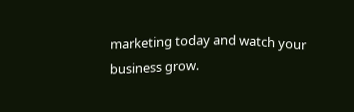marketing today and watch your business grow.